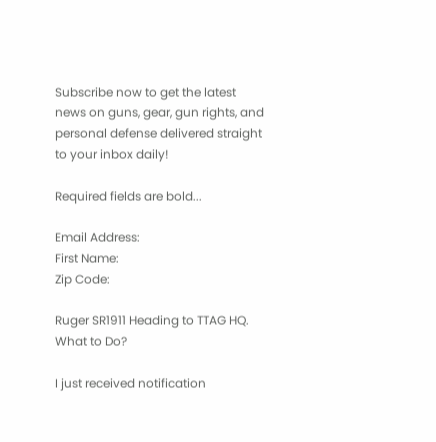Subscribe now to get the latest news on guns, gear, gun rights, and personal defense delivered straight to your inbox daily!

Required fields are bold...

Email Address:
First Name:
Zip Code:

Ruger SR1911 Heading to TTAG HQ. What to Do?

I just received notification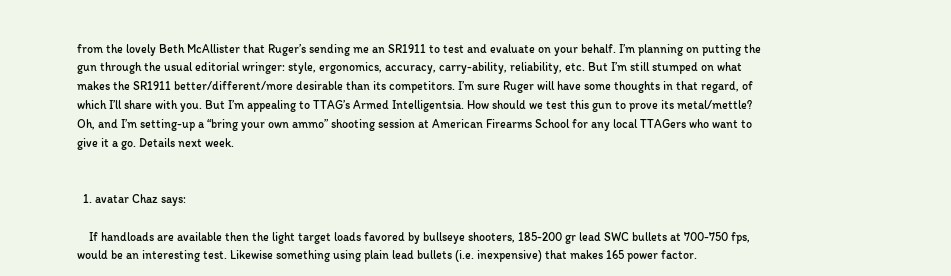from the lovely Beth McAllister that Ruger’s sending me an SR1911 to test and evaluate on your behalf. I’m planning on putting the gun through the usual editorial wringer: style, ergonomics, accuracy, carry-ability, reliability, etc. But I’m still stumped on what makes the SR1911 better/different/more desirable than its competitors. I’m sure Ruger will have some thoughts in that regard, of which I’ll share with you. But I’m appealing to TTAG’s Armed Intelligentsia. How should we test this gun to prove its metal/mettle? Oh, and I’m setting-up a “bring your own ammo” shooting session at American Firearms School for any local TTAGers who want to give it a go. Details next week.


  1. avatar Chaz says:

    If handloads are available then the light target loads favored by bullseye shooters, 185-200 gr lead SWC bullets at 700-750 fps, would be an interesting test. Likewise something using plain lead bullets (i.e. inexpensive) that makes 165 power factor.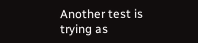Another test is trying as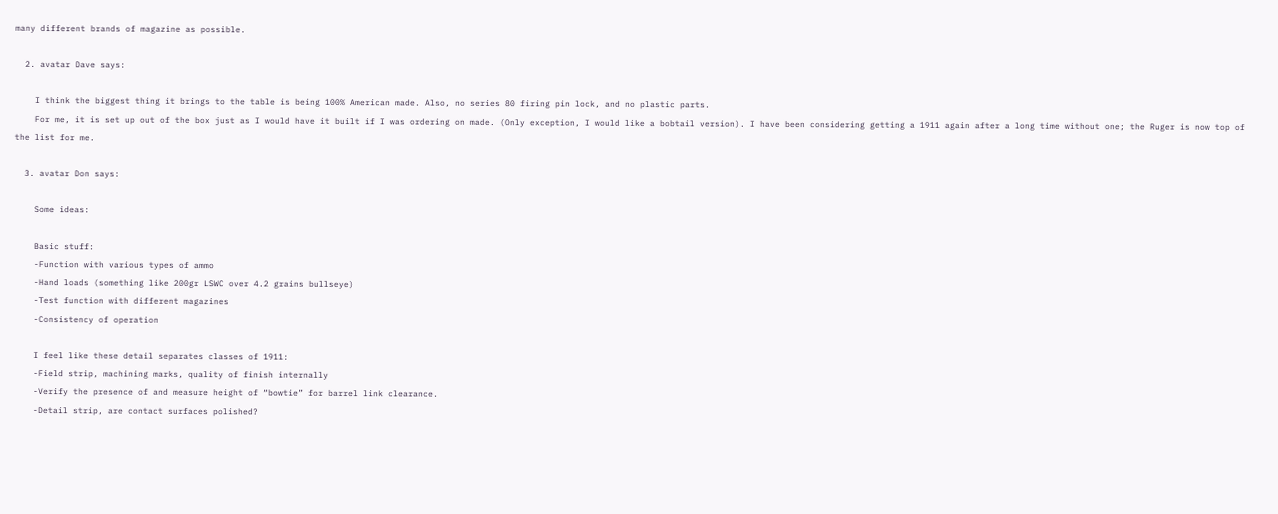many different brands of magazine as possible.

  2. avatar Dave says:

    I think the biggest thing it brings to the table is being 100% American made. Also, no series 80 firing pin lock, and no plastic parts.
    For me, it is set up out of the box just as I would have it built if I was ordering on made. (Only exception, I would like a bobtail version). I have been considering getting a 1911 again after a long time without one; the Ruger is now top of the list for me.

  3. avatar Don says:

    Some ideas:

    Basic stuff:
    -Function with various types of ammo
    -Hand loads (something like 200gr LSWC over 4.2 grains bullseye)
    -Test function with different magazines
    -Consistency of operation

    I feel like these detail separates classes of 1911:
    -Field strip, machining marks, quality of finish internally
    -Verify the presence of and measure height of “bowtie” for barrel link clearance.
    -Detail strip, are contact surfaces polished?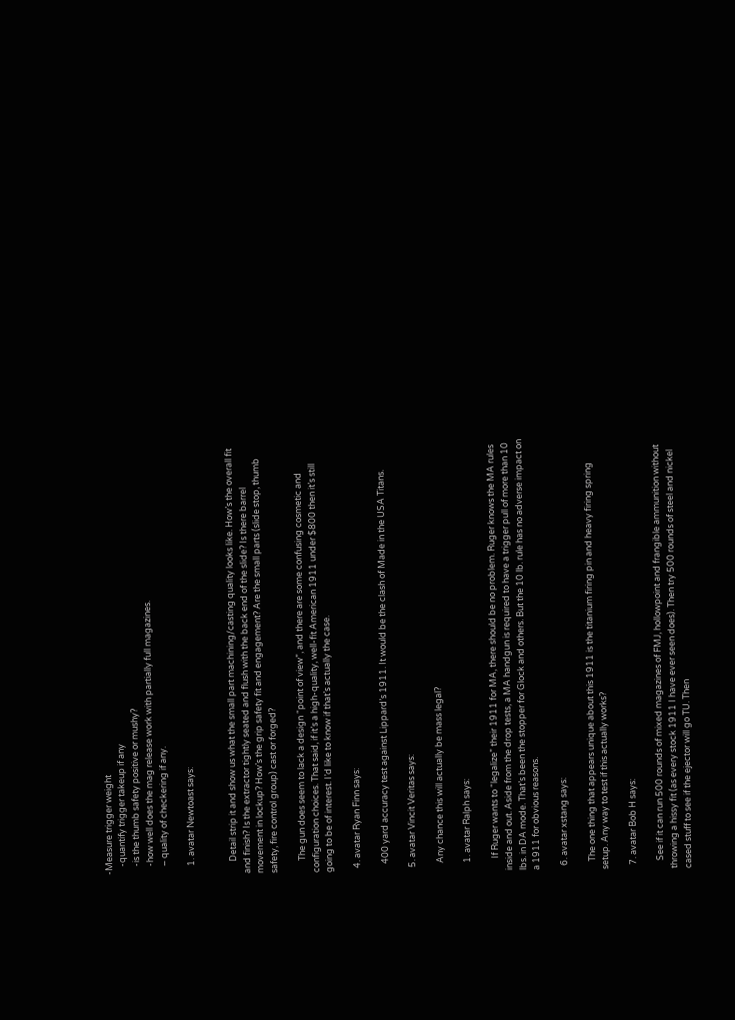-Measure trigger weight
    -quantify trigger takeup if any
    -is the thumb safety positive or mushy?
    -how well does the mag release work with partially full magazines.
    – quality of checkering if any.

    1. avatar Newtoast says:


      Detail strip it and show us what the small part machining/casting quality looks like. How’s the overall fit and finish? Is the extractor tightly seated and flush with the back end of the slide? Is there barrel movement in lockup? How’s the grip safety fit and engagement? Are the small parts (slide stop, thumb safety, fire control group) cast or forged?

      The gun does seem to lack a design “point of view”, and there are some confusing cosmetic and configuration choices. That said, if it’s a high-quality, well-fit American 1911 under $800 then it’s still going to be of interest. I’d like to know if that’s actually the case.

  4. avatar Ryan Finn says:

    400 yard accuracy test against Lippard’s 1911. It would be the clash of Made in the USA Titans.

  5. avatar Vincit Veritas says:

    Any chance this will actually be mass legal?

    1. avatar Ralph says:

      If Ruger wants to “legalize” their 1911 for MA, there should be no problem. Ruger knows the MA rules inside and out. Aside from the drop tests, a MA handgun is required to have a trigger pull of more than 10 lbs. in DA mode. That’s been the stopper for Glock and others. But the 10 lb. rule has no adverse impact on a 1911 for obvious reasons.

  6. avatar xstang says:

    The one thing that appears unique about this 1911 is the titanium firing pin and heavy firing spring setup. Any way to test if this actually works?

  7. avatar Bob H says:

    See if it can run 500 rounds of mixed magazines of FMJ, hollowpoint and frangible ammunition without throwing a hissy fit (as every stock 1911 I have ever seen does). Then try 500 rounds of steel and nickel cased stuff to see if the ejector will go TU. Then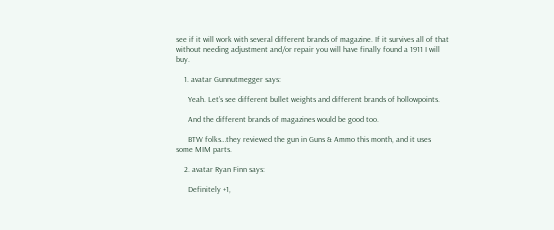see if it will work with several different brands of magazine. If it survives all of that without needing adjustment and/or repair you will have finally found a 1911 I will buy.

    1. avatar Gunnutmegger says:

      Yeah. Let’s see different bullet weights and different brands of hollowpoints.

      And the different brands of magazines would be good too.

      BTW folks…they reviewed the gun in Guns & Ammo this month, and it uses some MIM parts.

    2. avatar Ryan Finn says:

      Definitely +1,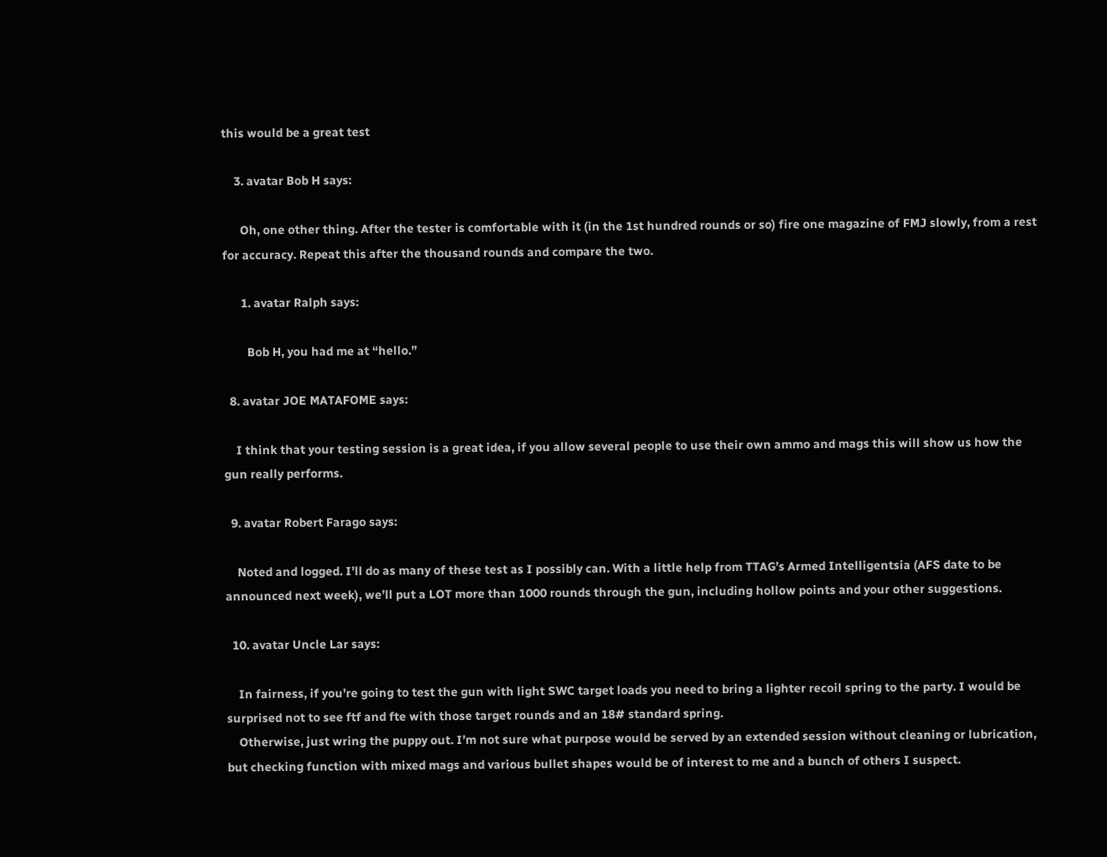this would be a great test

    3. avatar Bob H says:

      Oh, one other thing. After the tester is comfortable with it (in the 1st hundred rounds or so) fire one magazine of FMJ slowly, from a rest for accuracy. Repeat this after the thousand rounds and compare the two.

      1. avatar Ralph says:

        Bob H, you had me at “hello.”

  8. avatar JOE MATAFOME says:

    I think that your testing session is a great idea, if you allow several people to use their own ammo and mags this will show us how the gun really performs.

  9. avatar Robert Farago says:

    Noted and logged. I’ll do as many of these test as I possibly can. With a little help from TTAG’s Armed Intelligentsia (AFS date to be announced next week), we’ll put a LOT more than 1000 rounds through the gun, including hollow points and your other suggestions.

  10. avatar Uncle Lar says:

    In fairness, if you’re going to test the gun with light SWC target loads you need to bring a lighter recoil spring to the party. I would be surprised not to see ftf and fte with those target rounds and an 18# standard spring.
    Otherwise, just wring the puppy out. I’m not sure what purpose would be served by an extended session without cleaning or lubrication, but checking function with mixed mags and various bullet shapes would be of interest to me and a bunch of others I suspect.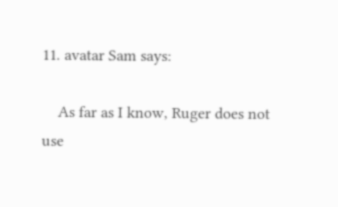11. avatar Sam says:

    As far as I know, Ruger does not use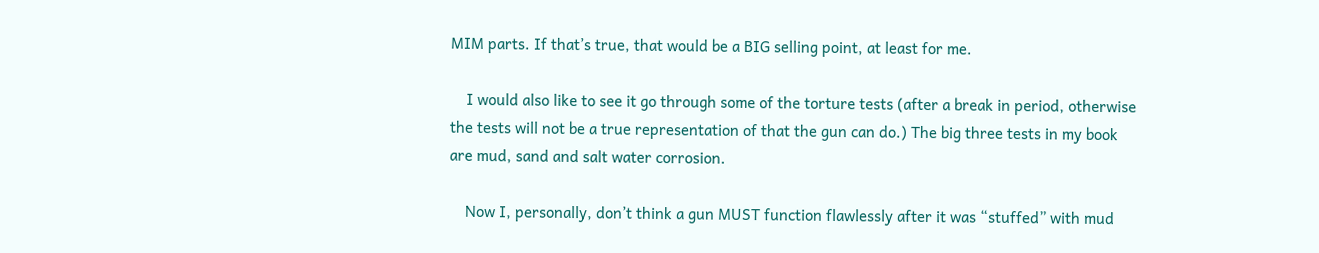MIM parts. If that’s true, that would be a BIG selling point, at least for me.

    I would also like to see it go through some of the torture tests (after a break in period, otherwise the tests will not be a true representation of that the gun can do.) The big three tests in my book are mud, sand and salt water corrosion.

    Now I, personally, don’t think a gun MUST function flawlessly after it was “stuffed” with mud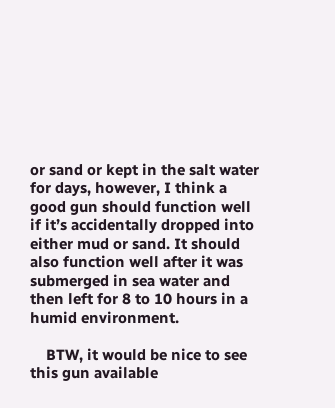or sand or kept in the salt water for days, however, I think a good gun should function well if it’s accidentally dropped into either mud or sand. It should also function well after it was submerged in sea water and then left for 8 to 10 hours in a humid environment.

    BTW, it would be nice to see this gun available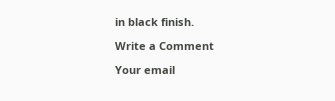in black finish.

Write a Comment

Your email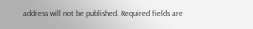address will not be published. Required fields are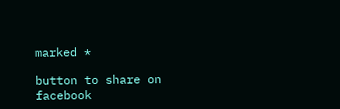marked *

button to share on facebook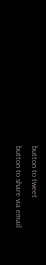button to tweet
button to share via email